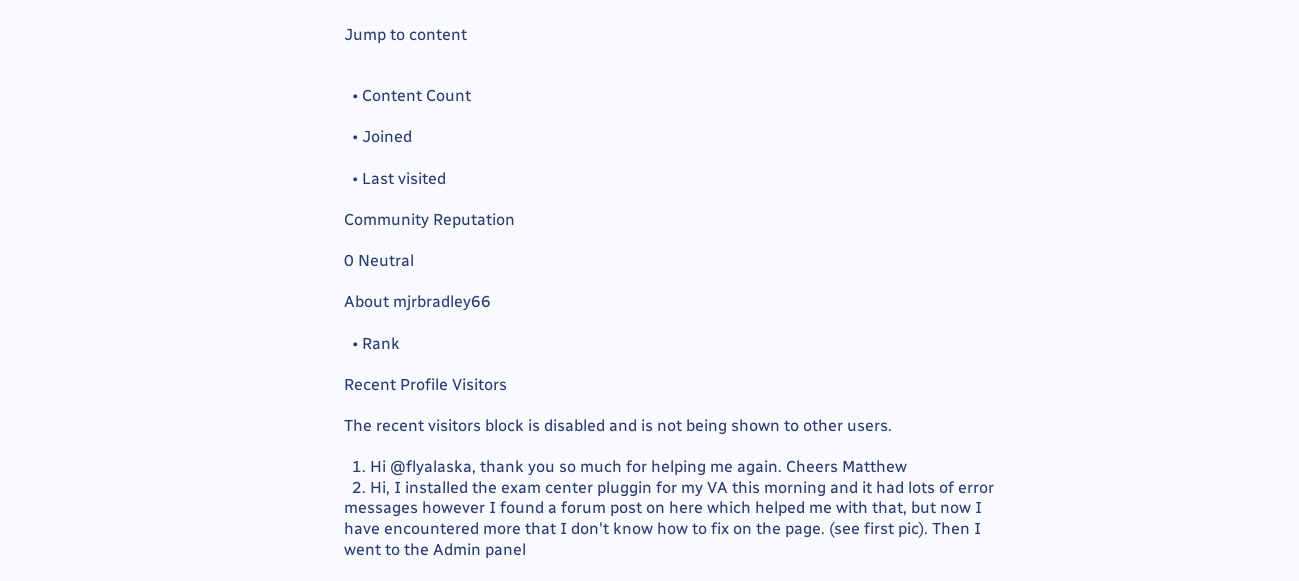Jump to content


  • Content Count

  • Joined

  • Last visited

Community Reputation

0 Neutral

About mjrbradley66

  • Rank

Recent Profile Visitors

The recent visitors block is disabled and is not being shown to other users.

  1. Hi @flyalaska, thank you so much for helping me again. Cheers Matthew
  2. Hi, I installed the exam center pluggin for my VA this morning and it had lots of error messages however I found a forum post on here which helped me with that, but now I have encountered more that I don't know how to fix on the page. (see first pic). Then I went to the Admin panel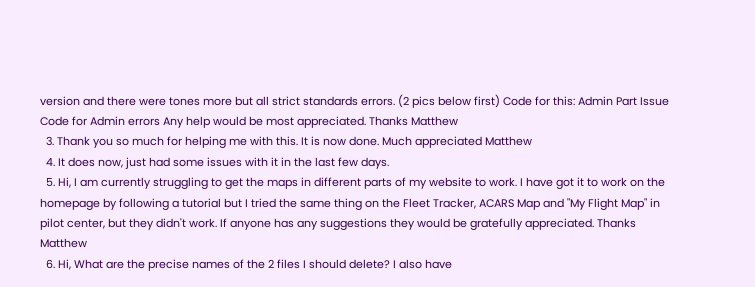version and there were tones more but all strict standards errors. (2 pics below first) Code for this: Admin Part Issue Code for Admin errors Any help would be most appreciated. Thanks Matthew
  3. Thank you so much for helping me with this. It is now done. Much appreciated Matthew
  4. It does now, just had some issues with it in the last few days.
  5. Hi, I am currently struggling to get the maps in different parts of my website to work. I have got it to work on the homepage by following a tutorial but I tried the same thing on the Fleet Tracker, ACARS Map and "My Flight Map" in pilot center, but they didn't work. If anyone has any suggestions they would be gratefully appreciated. Thanks Matthew
  6. Hi, What are the precise names of the 2 files I should delete? I also have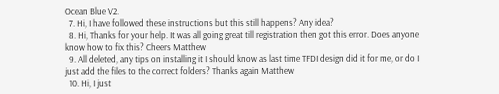Ocean Blue V2.
  7. Hi, I have followed these instructions but this still happens? Any idea?
  8. Hi, Thanks for your help. It was all going great till registration then got this error. Does anyone know how to fix this? Cheers Matthew
  9. All deleted, any tips on installing it I should know as last time TFDI design did it for me, or do I just add the files to the correct folders? Thanks again Matthew
  10. Hi, I just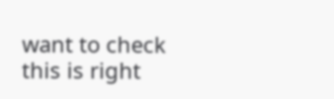want to check this is right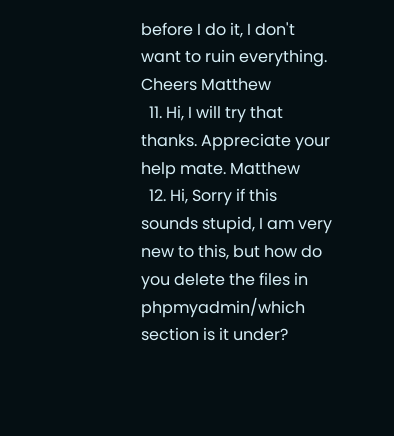before I do it, I don't want to ruin everything. Cheers Matthew
  11. Hi, I will try that thanks. Appreciate your help mate. Matthew
  12. Hi, Sorry if this sounds stupid, I am very new to this, but how do you delete the files in phpmyadmin/which section is it under?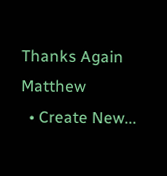Thanks Again Matthew
  • Create New...